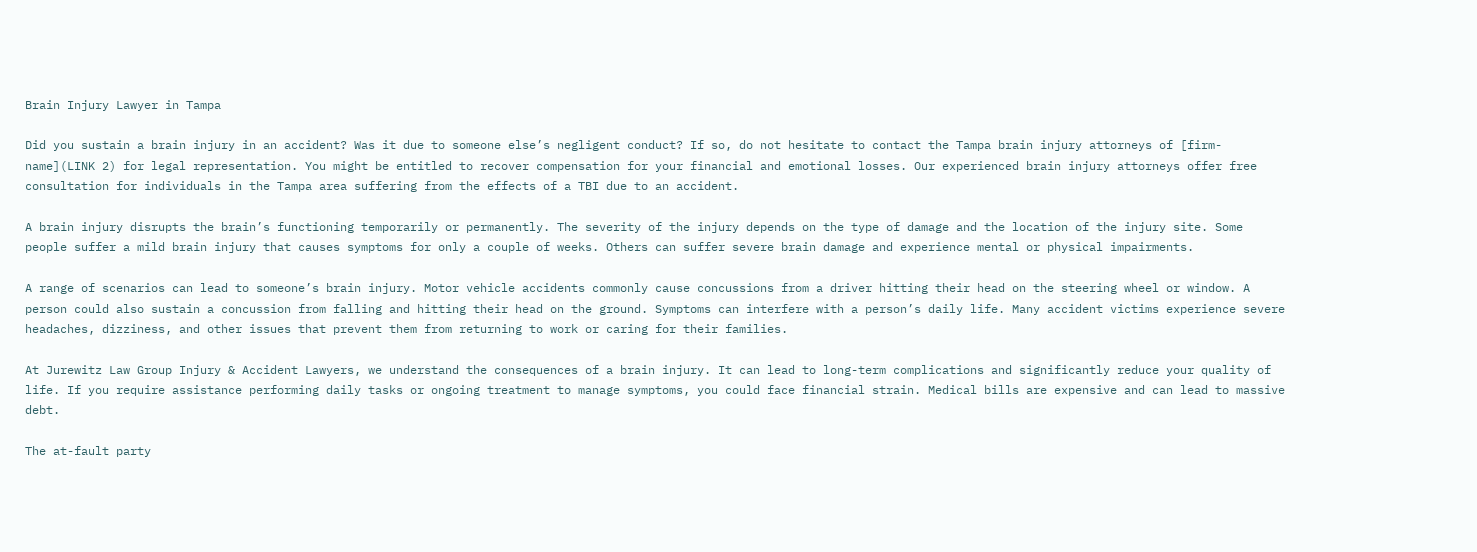Brain Injury Lawyer in Tampa

Did you sustain a brain injury in an accident? Was it due to someone else’s negligent conduct? If so, do not hesitate to contact the Tampa brain injury attorneys of [firm-name](LINK 2) for legal representation. You might be entitled to recover compensation for your financial and emotional losses. Our experienced brain injury attorneys offer free consultation for individuals in the Tampa area suffering from the effects of a TBI due to an accident.

A brain injury disrupts the brain’s functioning temporarily or permanently. The severity of the injury depends on the type of damage and the location of the injury site. Some people suffer a mild brain injury that causes symptoms for only a couple of weeks. Others can suffer severe brain damage and experience mental or physical impairments.

A range of scenarios can lead to someone’s brain injury. Motor vehicle accidents commonly cause concussions from a driver hitting their head on the steering wheel or window. A person could also sustain a concussion from falling and hitting their head on the ground. Symptoms can interfere with a person’s daily life. Many accident victims experience severe headaches, dizziness, and other issues that prevent them from returning to work or caring for their families.

At Jurewitz Law Group Injury & Accident Lawyers, we understand the consequences of a brain injury. It can lead to long-term complications and significantly reduce your quality of life. If you require assistance performing daily tasks or ongoing treatment to manage symptoms, you could face financial strain. Medical bills are expensive and can lead to massive debt.

The at-fault party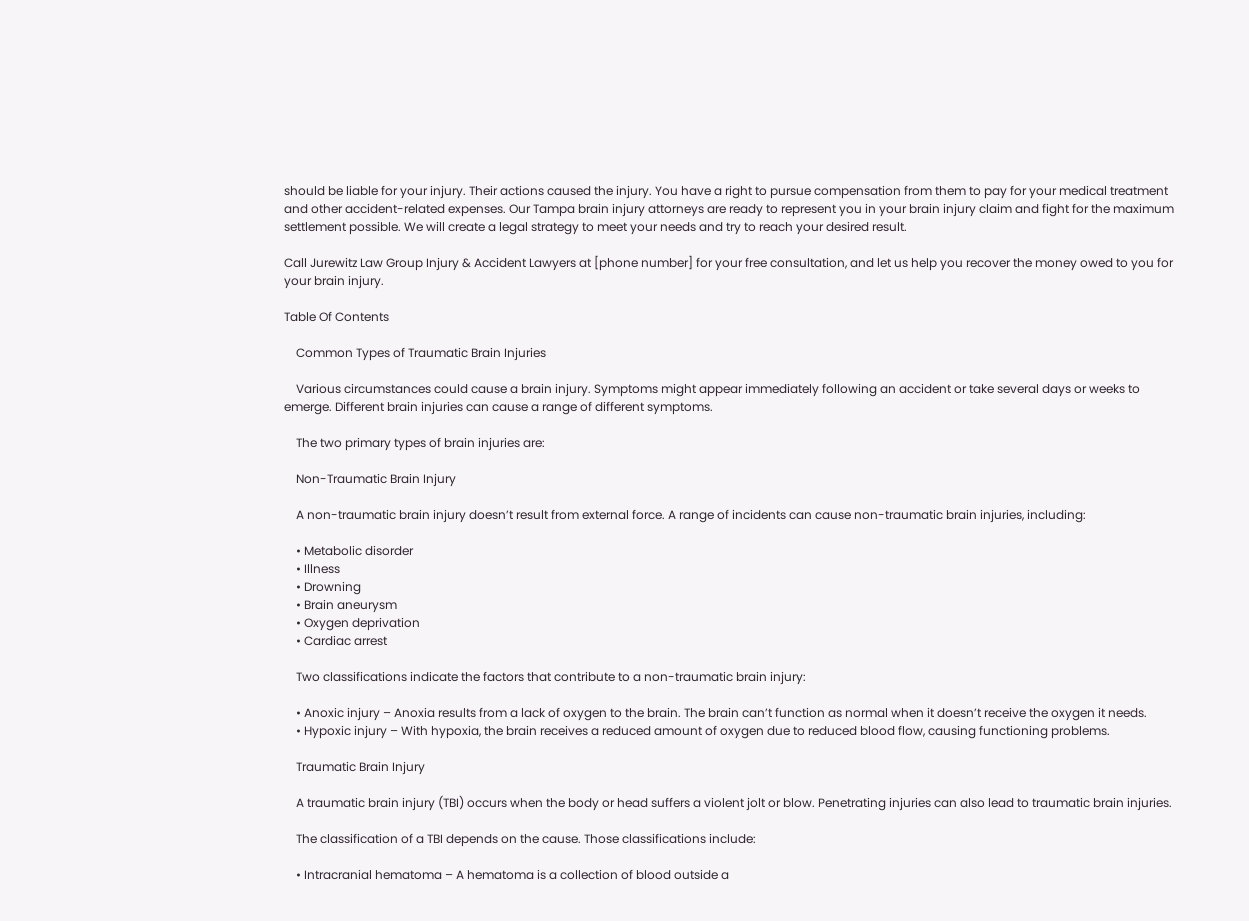should be liable for your injury. Their actions caused the injury. You have a right to pursue compensation from them to pay for your medical treatment and other accident-related expenses. Our Tampa brain injury attorneys are ready to represent you in your brain injury claim and fight for the maximum settlement possible. We will create a legal strategy to meet your needs and try to reach your desired result.

Call Jurewitz Law Group Injury & Accident Lawyers at [phone number] for your free consultation, and let us help you recover the money owed to you for your brain injury.

Table Of Contents

    Common Types of Traumatic Brain Injuries

    Various circumstances could cause a brain injury. Symptoms might appear immediately following an accident or take several days or weeks to emerge. Different brain injuries can cause a range of different symptoms.

    The two primary types of brain injuries are:

    Non-Traumatic Brain Injury

    A non-traumatic brain injury doesn’t result from external force. A range of incidents can cause non-traumatic brain injuries, including:

    • Metabolic disorder
    • Illness
    • Drowning
    • Brain aneurysm
    • Oxygen deprivation
    • Cardiac arrest

    Two classifications indicate the factors that contribute to a non-traumatic brain injury:

    • Anoxic injury – Anoxia results from a lack of oxygen to the brain. The brain can’t function as normal when it doesn’t receive the oxygen it needs.
    • Hypoxic injury – With hypoxia, the brain receives a reduced amount of oxygen due to reduced blood flow, causing functioning problems.

    Traumatic Brain Injury

    A traumatic brain injury (TBI) occurs when the body or head suffers a violent jolt or blow. Penetrating injuries can also lead to traumatic brain injuries.

    The classification of a TBI depends on the cause. Those classifications include:

    • Intracranial hematoma – A hematoma is a collection of blood outside a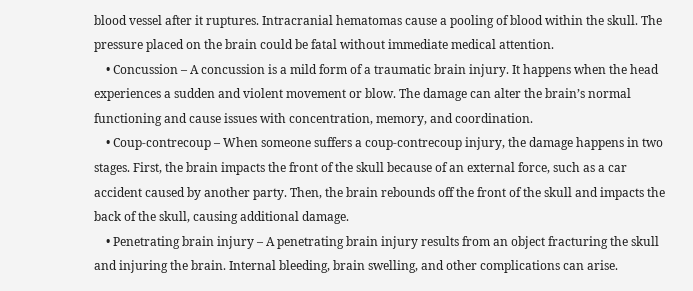blood vessel after it ruptures. Intracranial hematomas cause a pooling of blood within the skull. The pressure placed on the brain could be fatal without immediate medical attention.
    • Concussion – A concussion is a mild form of a traumatic brain injury. It happens when the head experiences a sudden and violent movement or blow. The damage can alter the brain’s normal functioning and cause issues with concentration, memory, and coordination.
    • Coup-contrecoup – When someone suffers a coup-contrecoup injury, the damage happens in two stages. First, the brain impacts the front of the skull because of an external force, such as a car accident caused by another party. Then, the brain rebounds off the front of the skull and impacts the back of the skull, causing additional damage.
    • Penetrating brain injury – A penetrating brain injury results from an object fracturing the skull and injuring the brain. Internal bleeding, brain swelling, and other complications can arise.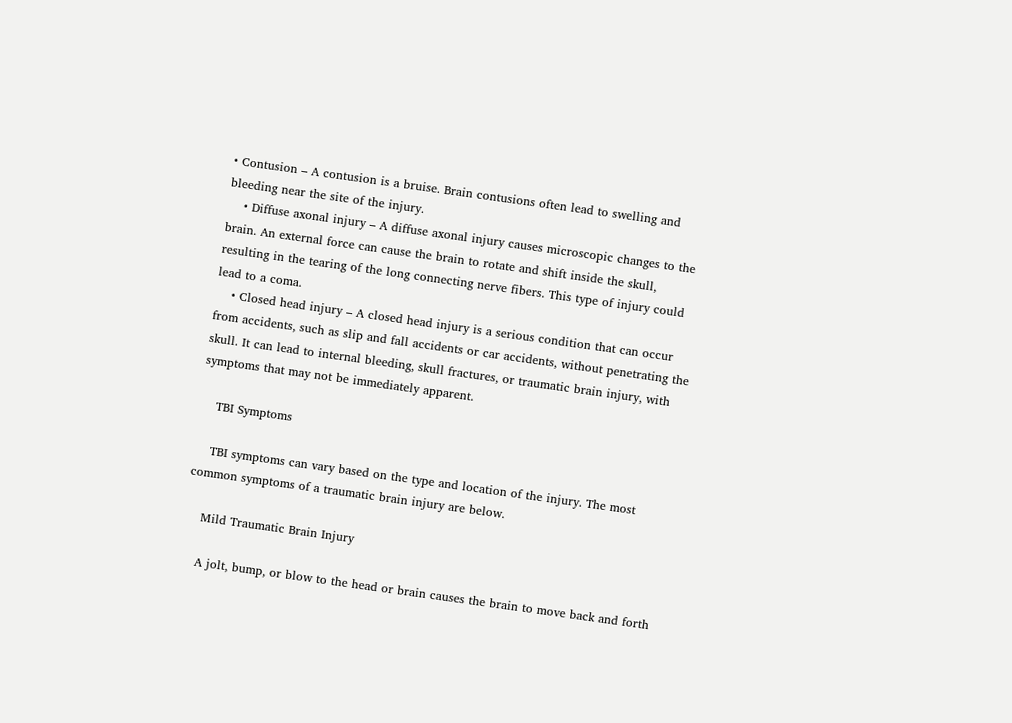• Contusion – A contusion is a bruise. Brain contusions often lead to swelling and bleeding near the site of the injury.
    • Diffuse axonal injury – A diffuse axonal injury causes microscopic changes to the brain. An external force can cause the brain to rotate and shift inside the skull, resulting in the tearing of the long connecting nerve fibers. This type of injury could lead to a coma.
    • Closed head injury – A closed head injury is a serious condition that can occur from accidents, such as slip and fall accidents or car accidents, without penetrating the skull. It can lead to internal bleeding, skull fractures, or traumatic brain injury, with symptoms that may not be immediately apparent.

    TBI Symptoms

    TBI symptoms can vary based on the type and location of the injury. The most common symptoms of a traumatic brain injury are below.

    Mild Traumatic Brain Injury

    A jolt, bump, or blow to the head or brain causes the brain to move back and forth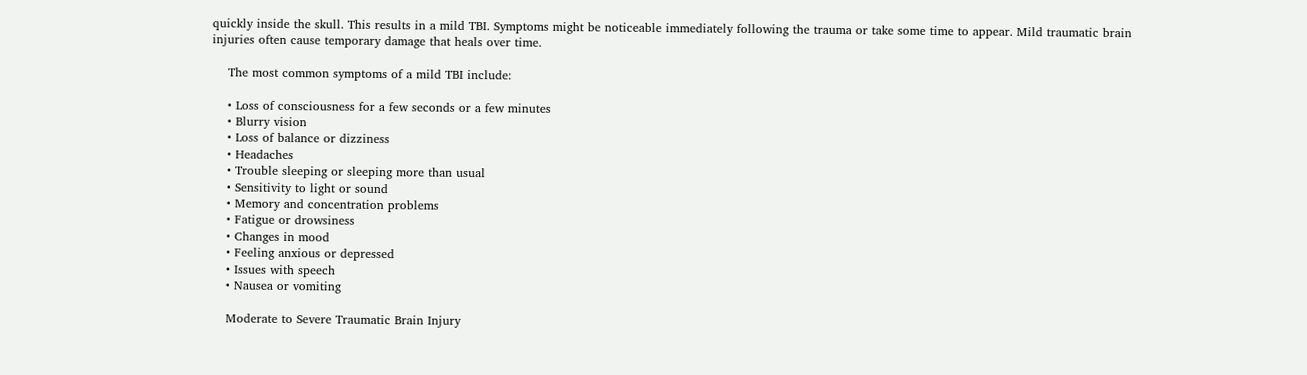quickly inside the skull. This results in a mild TBI. Symptoms might be noticeable immediately following the trauma or take some time to appear. Mild traumatic brain injuries often cause temporary damage that heals over time.

    The most common symptoms of a mild TBI include:

    • Loss of consciousness for a few seconds or a few minutes
    • Blurry vision
    • Loss of balance or dizziness
    • Headaches
    • Trouble sleeping or sleeping more than usual
    • Sensitivity to light or sound
    • Memory and concentration problems
    • Fatigue or drowsiness
    • Changes in mood
    • Feeling anxious or depressed
    • Issues with speech
    • Nausea or vomiting

    Moderate to Severe Traumatic Brain Injury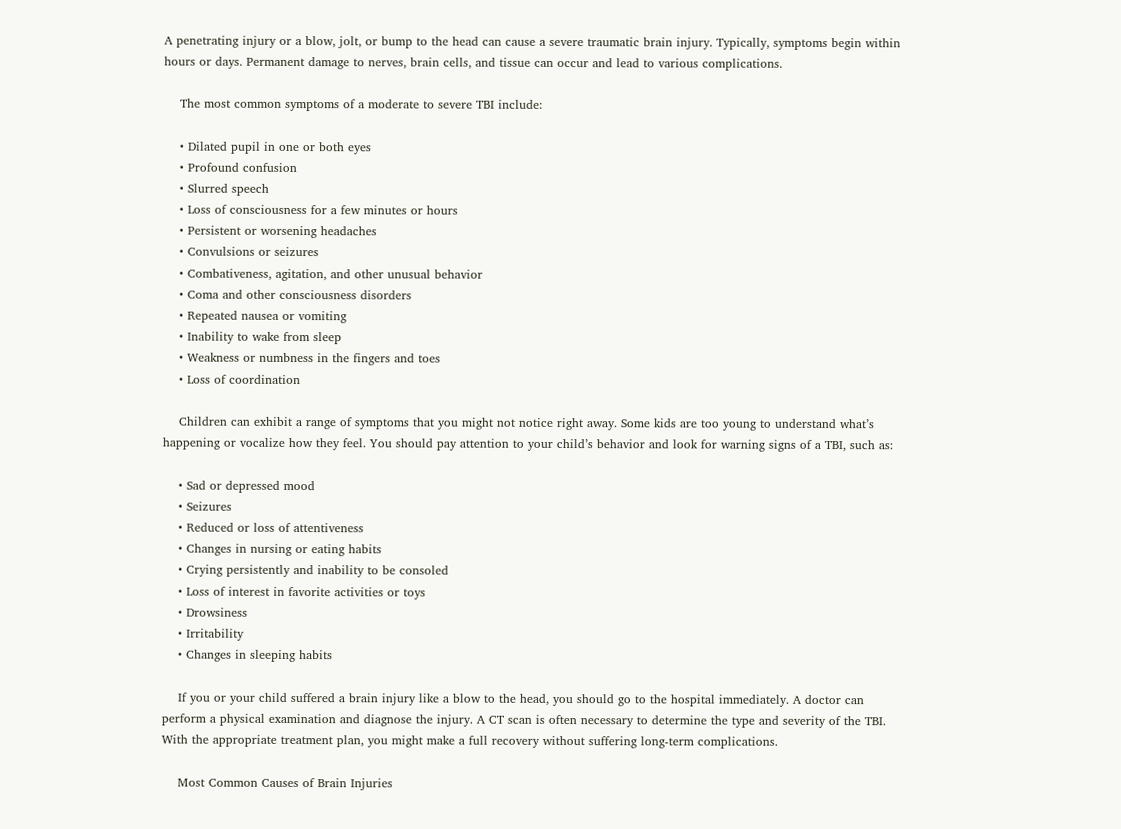A penetrating injury or a blow, jolt, or bump to the head can cause a severe traumatic brain injury. Typically, symptoms begin within hours or days. Permanent damage to nerves, brain cells, and tissue can occur and lead to various complications.

    The most common symptoms of a moderate to severe TBI include:

    • Dilated pupil in one or both eyes
    • Profound confusion
    • Slurred speech
    • Loss of consciousness for a few minutes or hours
    • Persistent or worsening headaches
    • Convulsions or seizures
    • Combativeness, agitation, and other unusual behavior
    • Coma and other consciousness disorders
    • Repeated nausea or vomiting
    • Inability to wake from sleep
    • Weakness or numbness in the fingers and toes
    • Loss of coordination

    Children can exhibit a range of symptoms that you might not notice right away. Some kids are too young to understand what’s happening or vocalize how they feel. You should pay attention to your child’s behavior and look for warning signs of a TBI, such as:

    • Sad or depressed mood
    • Seizures
    • Reduced or loss of attentiveness
    • Changes in nursing or eating habits
    • Crying persistently and inability to be consoled
    • Loss of interest in favorite activities or toys
    • Drowsiness
    • Irritability
    • Changes in sleeping habits

    If you or your child suffered a brain injury like a blow to the head, you should go to the hospital immediately. A doctor can perform a physical examination and diagnose the injury. A CT scan is often necessary to determine the type and severity of the TBI. With the appropriate treatment plan, you might make a full recovery without suffering long-term complications.

    Most Common Causes of Brain Injuries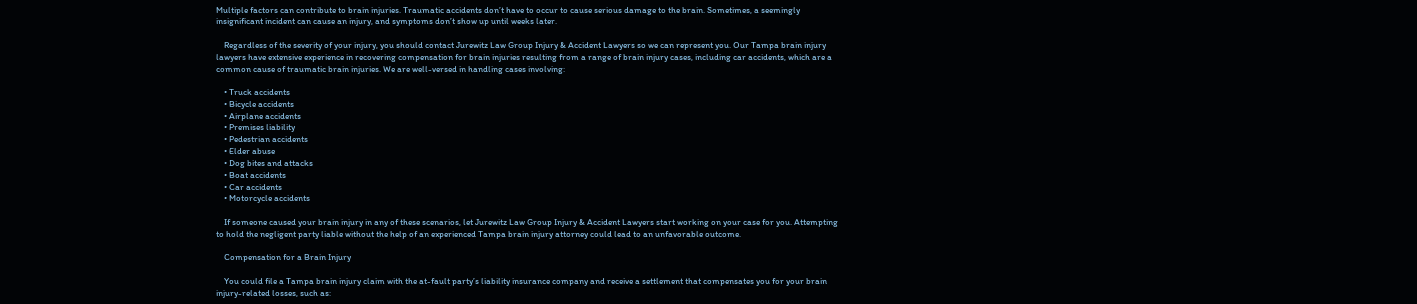Multiple factors can contribute to brain injuries. Traumatic accidents don’t have to occur to cause serious damage to the brain. Sometimes, a seemingly insignificant incident can cause an injury, and symptoms don’t show up until weeks later.

    Regardless of the severity of your injury, you should contact Jurewitz Law Group Injury & Accident Lawyers so we can represent you. Our Tampa brain injury lawyers have extensive experience in recovering compensation for brain injuries resulting from a range of brain injury cases, including car accidents, which are a common cause of traumatic brain injuries. We are well-versed in handling cases involving:

    • Truck accidents
    • Bicycle accidents
    • Airplane accidents
    • Premises liability
    • Pedestrian accidents
    • Elder abuse
    • Dog bites and attacks
    • Boat accidents
    • Car accidents
    • Motorcycle accidents

    If someone caused your brain injury in any of these scenarios, let Jurewitz Law Group Injury & Accident Lawyers start working on your case for you. Attempting to hold the negligent party liable without the help of an experienced Tampa brain injury attorney could lead to an unfavorable outcome.

    Compensation for a Brain Injury

    You could file a Tampa brain injury claim with the at-fault party’s liability insurance company and receive a settlement that compensates you for your brain injury-related losses, such as: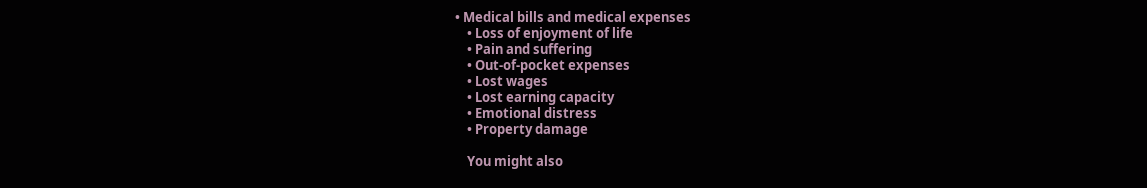• Medical bills and medical expenses
    • Loss of enjoyment of life
    • Pain and suffering
    • Out-of-pocket expenses
    • Lost wages
    • Lost earning capacity
    • Emotional distress
    • Property damage

    You might also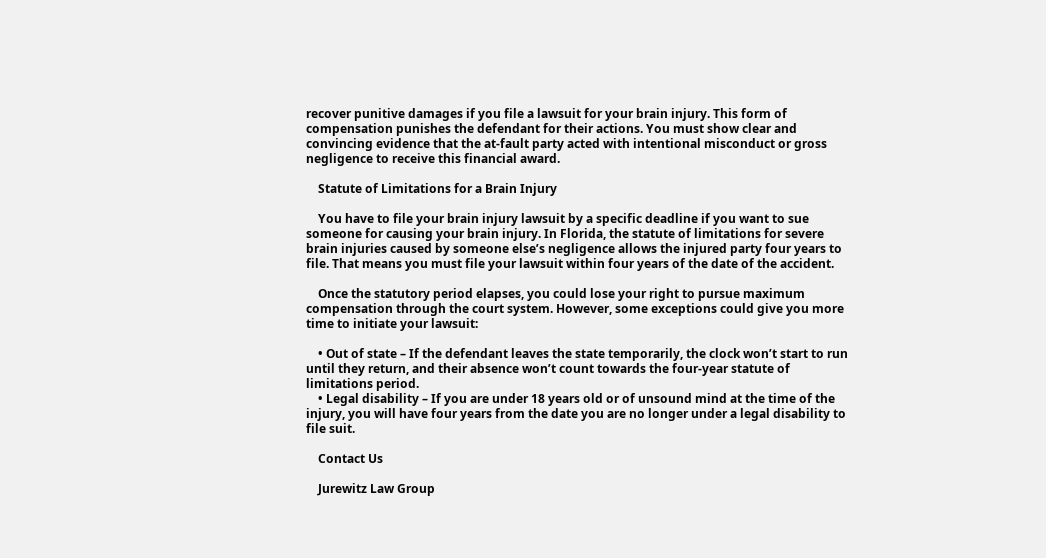recover punitive damages if you file a lawsuit for your brain injury. This form of compensation punishes the defendant for their actions. You must show clear and convincing evidence that the at-fault party acted with intentional misconduct or gross negligence to receive this financial award.

    Statute of Limitations for a Brain Injury

    You have to file your brain injury lawsuit by a specific deadline if you want to sue someone for causing your brain injury. In Florida, the statute of limitations for severe brain injuries caused by someone else’s negligence allows the injured party four years to file. That means you must file your lawsuit within four years of the date of the accident.

    Once the statutory period elapses, you could lose your right to pursue maximum compensation through the court system. However, some exceptions could give you more time to initiate your lawsuit:

    • Out of state – If the defendant leaves the state temporarily, the clock won’t start to run until they return, and their absence won’t count towards the four-year statute of limitations period.
    • Legal disability – If you are under 18 years old or of unsound mind at the time of the injury, you will have four years from the date you are no longer under a legal disability to file suit.

    Contact Us

    Jurewitz Law Group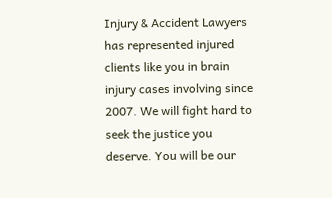Injury & Accident Lawyers has represented injured clients like you in brain injury cases involving since 2007. We will fight hard to seek the justice you deserve. You will be our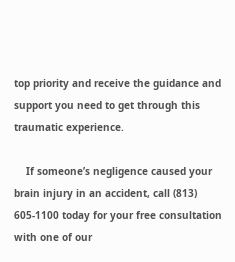top priority and receive the guidance and support you need to get through this traumatic experience.

    If someone’s negligence caused your brain injury in an accident, call (813) 605-1100 today for your free consultation with one of our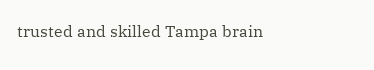trusted and skilled Tampa brain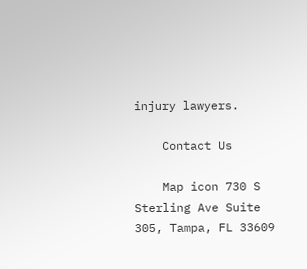injury lawyers.

    Contact Us

    Map icon 730 S Sterling Ave Suite 305, Tampa, FL 33609